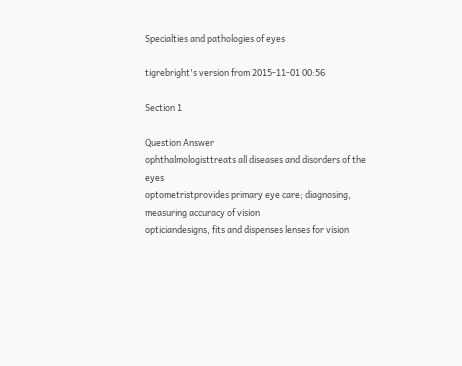Specialties and pathologies of eyes

tigrebright's version from 2015-11-01 00:56

Section 1

Question Answer
ophthalmologisttreats all diseases and disorders of the eyes
optometristprovides primary eye care; diagnosing, measuring accuracy of vision
opticiandesigns, fits and dispenses lenses for vision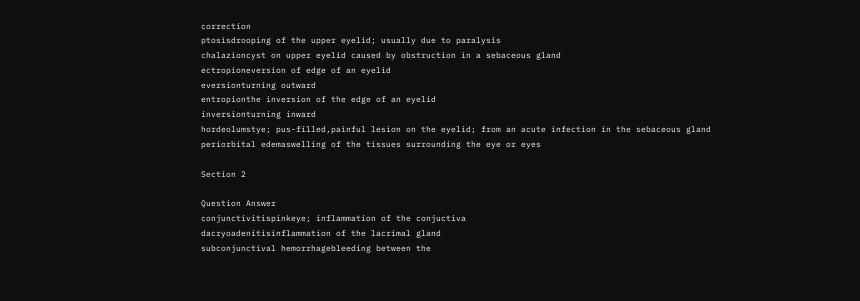correction
ptosisdrooping of the upper eyelid; usually due to paralysis
chalazioncyst on upper eyelid caused by obstruction in a sebaceous gland
ectropioneversion of edge of an eyelid
eversionturning outward
entropionthe inversion of the edge of an eyelid
inversionturning inward
hordeolumstye; pus-filled,painful lesion on the eyelid; from an acute infection in the sebaceous gland
periorbital edemaswelling of the tissues surrounding the eye or eyes

Section 2

Question Answer
conjunctivitispinkeye; inflammation of the conjuctiva
dacryoadenitisinflammation of the lacrimal gland
subconjunctival hemorrhagebleeding between the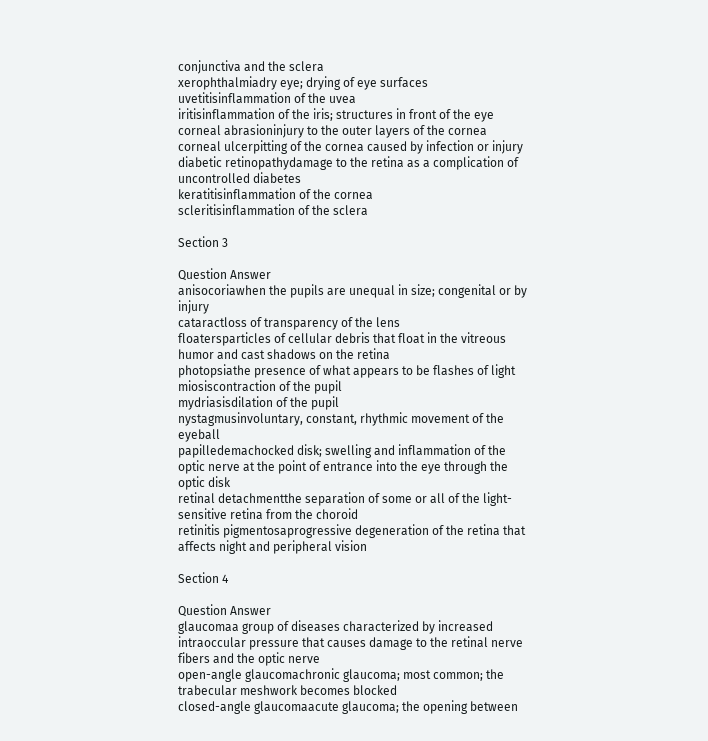conjunctiva and the sclera
xerophthalmiadry eye; drying of eye surfaces
uvetitisinflammation of the uvea
iritisinflammation of the iris; structures in front of the eye
corneal abrasioninjury to the outer layers of the cornea
corneal ulcerpitting of the cornea caused by infection or injury
diabetic retinopathydamage to the retina as a complication of uncontrolled diabetes
keratitisinflammation of the cornea
scleritisinflammation of the sclera

Section 3

Question Answer
anisocoriawhen the pupils are unequal in size; congenital or by injury
cataractloss of transparency of the lens
floatersparticles of cellular debris that float in the vitreous humor and cast shadows on the retina
photopsiathe presence of what appears to be flashes of light
miosiscontraction of the pupil
mydriasisdilation of the pupil
nystagmusinvoluntary, constant, rhythmic movement of the eyeball
papilledemachocked disk; swelling and inflammation of the optic nerve at the point of entrance into the eye through the optic disk
retinal detachmentthe separation of some or all of the light-sensitive retina from the choroid
retinitis pigmentosaprogressive degeneration of the retina that affects night and peripheral vision

Section 4

Question Answer
glaucomaa group of diseases characterized by increased intraoccular pressure that causes damage to the retinal nerve fibers and the optic nerve
open-angle glaucomachronic glaucoma; most common; the trabecular meshwork becomes blocked
closed-angle glaucomaacute glaucoma; the opening between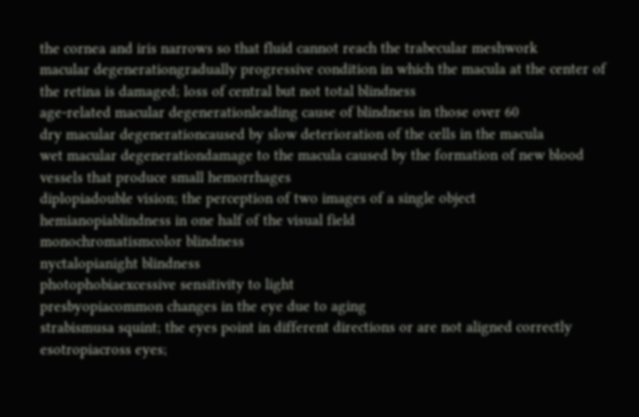the cornea and iris narrows so that fluid cannot reach the trabecular meshwork
macular degenerationgradually progressive condition in which the macula at the center of the retina is damaged; loss of central but not total blindness
age-related macular degenerationleading cause of blindness in those over 60
dry macular degenerationcaused by slow deterioration of the cells in the macula
wet macular degenerationdamage to the macula caused by the formation of new blood vessels that produce small hemorrhages
diplopiadouble vision; the perception of two images of a single object
hemianopiablindness in one half of the visual field
monochromatismcolor blindness
nyctalopianight blindness
photophobiaexcessive sensitivity to light
presbyopiacommon changes in the eye due to aging
strabismusa squint; the eyes point in different directions or are not aligned correctly
esotropiacross eyes;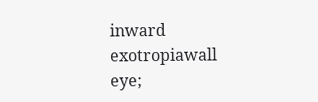inward
exotropiawall eye;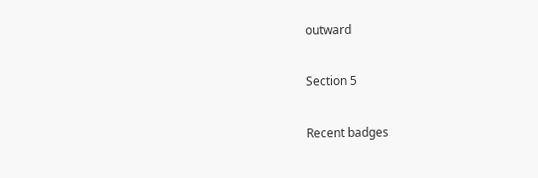outward

Section 5

Recent badges